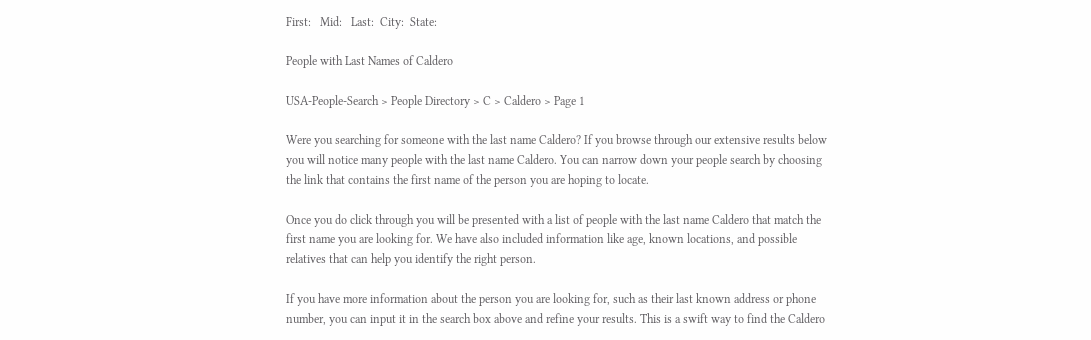First:   Mid:   Last:  City:  State:

People with Last Names of Caldero

USA-People-Search > People Directory > C > Caldero > Page 1

Were you searching for someone with the last name Caldero? If you browse through our extensive results below you will notice many people with the last name Caldero. You can narrow down your people search by choosing the link that contains the first name of the person you are hoping to locate.

Once you do click through you will be presented with a list of people with the last name Caldero that match the first name you are looking for. We have also included information like age, known locations, and possible relatives that can help you identify the right person.

If you have more information about the person you are looking for, such as their last known address or phone number, you can input it in the search box above and refine your results. This is a swift way to find the Caldero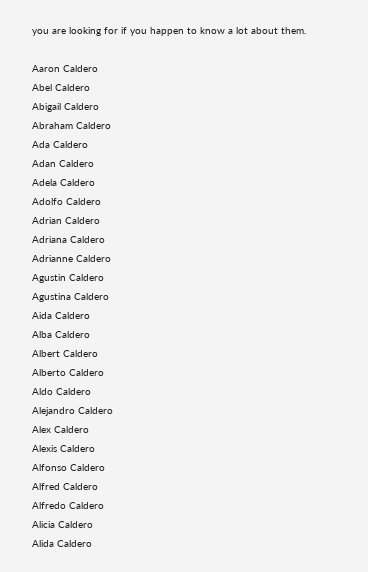you are looking for if you happen to know a lot about them.

Aaron Caldero
Abel Caldero
Abigail Caldero
Abraham Caldero
Ada Caldero
Adan Caldero
Adela Caldero
Adolfo Caldero
Adrian Caldero
Adriana Caldero
Adrianne Caldero
Agustin Caldero
Agustina Caldero
Aida Caldero
Alba Caldero
Albert Caldero
Alberto Caldero
Aldo Caldero
Alejandro Caldero
Alex Caldero
Alexis Caldero
Alfonso Caldero
Alfred Caldero
Alfredo Caldero
Alicia Caldero
Alida Caldero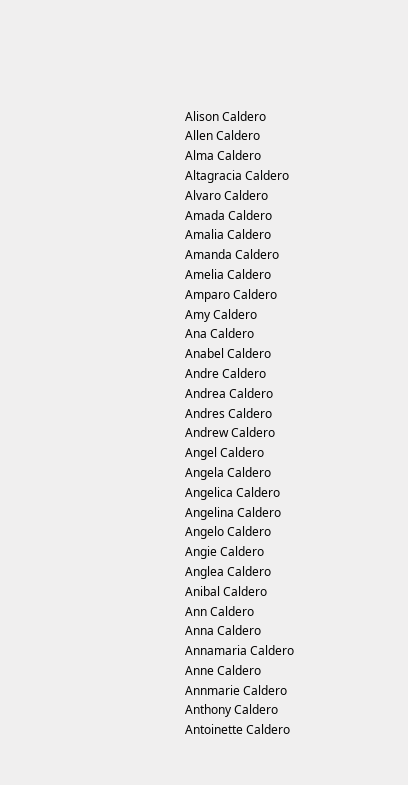Alison Caldero
Allen Caldero
Alma Caldero
Altagracia Caldero
Alvaro Caldero
Amada Caldero
Amalia Caldero
Amanda Caldero
Amelia Caldero
Amparo Caldero
Amy Caldero
Ana Caldero
Anabel Caldero
Andre Caldero
Andrea Caldero
Andres Caldero
Andrew Caldero
Angel Caldero
Angela Caldero
Angelica Caldero
Angelina Caldero
Angelo Caldero
Angie Caldero
Anglea Caldero
Anibal Caldero
Ann Caldero
Anna Caldero
Annamaria Caldero
Anne Caldero
Annmarie Caldero
Anthony Caldero
Antoinette Caldero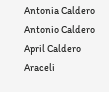Antonia Caldero
Antonio Caldero
April Caldero
Araceli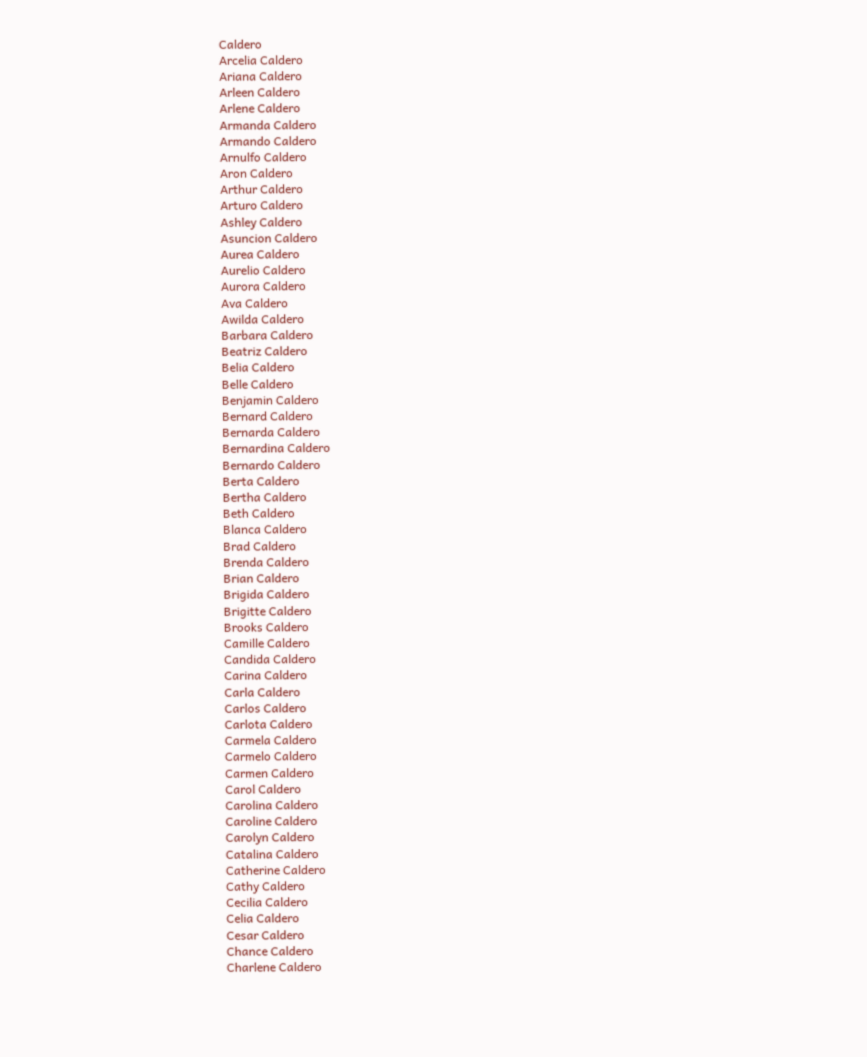Caldero
Arcelia Caldero
Ariana Caldero
Arleen Caldero
Arlene Caldero
Armanda Caldero
Armando Caldero
Arnulfo Caldero
Aron Caldero
Arthur Caldero
Arturo Caldero
Ashley Caldero
Asuncion Caldero
Aurea Caldero
Aurelio Caldero
Aurora Caldero
Ava Caldero
Awilda Caldero
Barbara Caldero
Beatriz Caldero
Belia Caldero
Belle Caldero
Benjamin Caldero
Bernard Caldero
Bernarda Caldero
Bernardina Caldero
Bernardo Caldero
Berta Caldero
Bertha Caldero
Beth Caldero
Blanca Caldero
Brad Caldero
Brenda Caldero
Brian Caldero
Brigida Caldero
Brigitte Caldero
Brooks Caldero
Camille Caldero
Candida Caldero
Carina Caldero
Carla Caldero
Carlos Caldero
Carlota Caldero
Carmela Caldero
Carmelo Caldero
Carmen Caldero
Carol Caldero
Carolina Caldero
Caroline Caldero
Carolyn Caldero
Catalina Caldero
Catherine Caldero
Cathy Caldero
Cecilia Caldero
Celia Caldero
Cesar Caldero
Chance Caldero
Charlene Caldero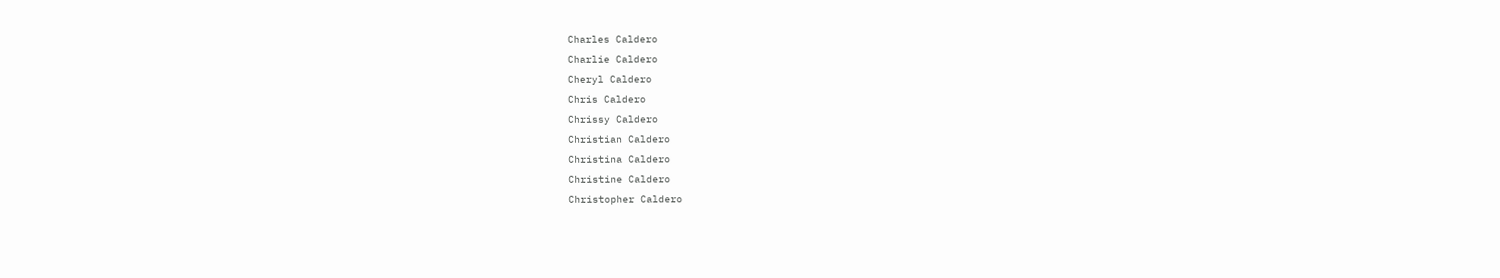Charles Caldero
Charlie Caldero
Cheryl Caldero
Chris Caldero
Chrissy Caldero
Christian Caldero
Christina Caldero
Christine Caldero
Christopher Caldero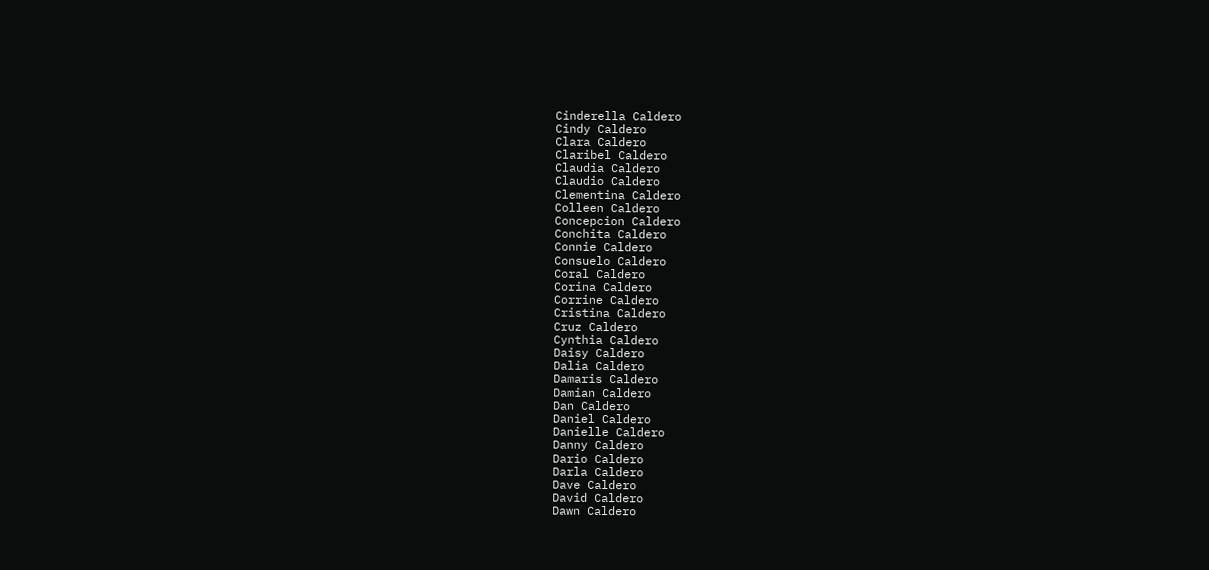Cinderella Caldero
Cindy Caldero
Clara Caldero
Claribel Caldero
Claudia Caldero
Claudio Caldero
Clementina Caldero
Colleen Caldero
Concepcion Caldero
Conchita Caldero
Connie Caldero
Consuelo Caldero
Coral Caldero
Corina Caldero
Corrine Caldero
Cristina Caldero
Cruz Caldero
Cynthia Caldero
Daisy Caldero
Dalia Caldero
Damaris Caldero
Damian Caldero
Dan Caldero
Daniel Caldero
Danielle Caldero
Danny Caldero
Dario Caldero
Darla Caldero
Dave Caldero
David Caldero
Dawn Caldero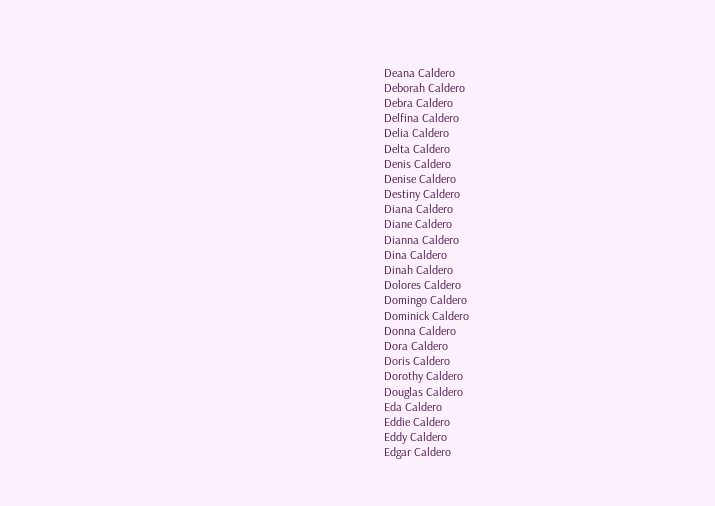Deana Caldero
Deborah Caldero
Debra Caldero
Delfina Caldero
Delia Caldero
Delta Caldero
Denis Caldero
Denise Caldero
Destiny Caldero
Diana Caldero
Diane Caldero
Dianna Caldero
Dina Caldero
Dinah Caldero
Dolores Caldero
Domingo Caldero
Dominick Caldero
Donna Caldero
Dora Caldero
Doris Caldero
Dorothy Caldero
Douglas Caldero
Eda Caldero
Eddie Caldero
Eddy Caldero
Edgar Caldero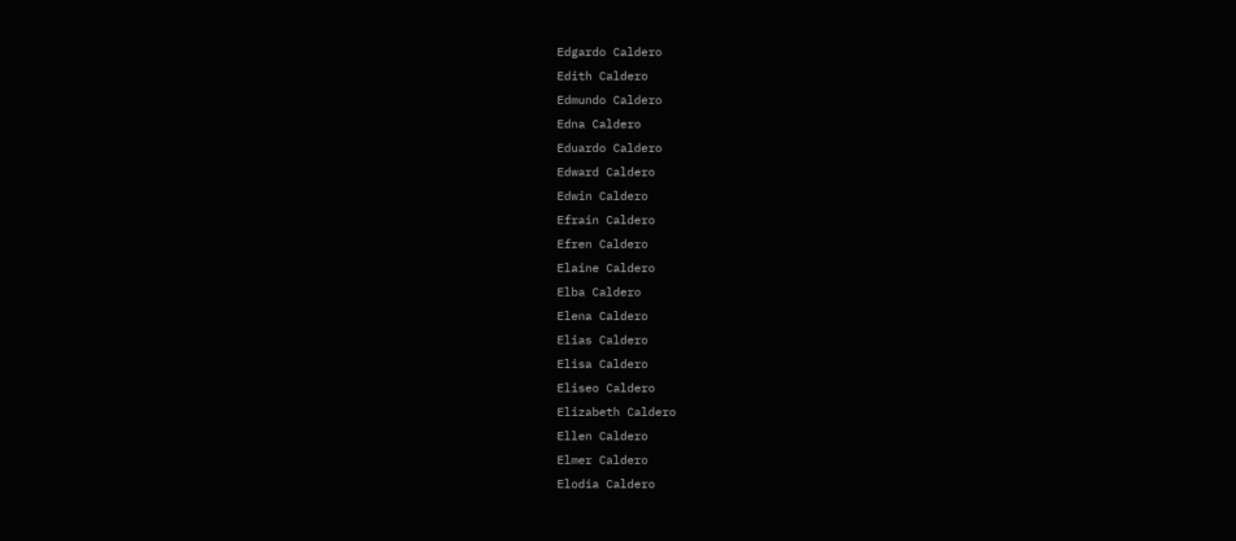Edgardo Caldero
Edith Caldero
Edmundo Caldero
Edna Caldero
Eduardo Caldero
Edward Caldero
Edwin Caldero
Efrain Caldero
Efren Caldero
Elaine Caldero
Elba Caldero
Elena Caldero
Elias Caldero
Elisa Caldero
Eliseo Caldero
Elizabeth Caldero
Ellen Caldero
Elmer Caldero
Elodia Caldero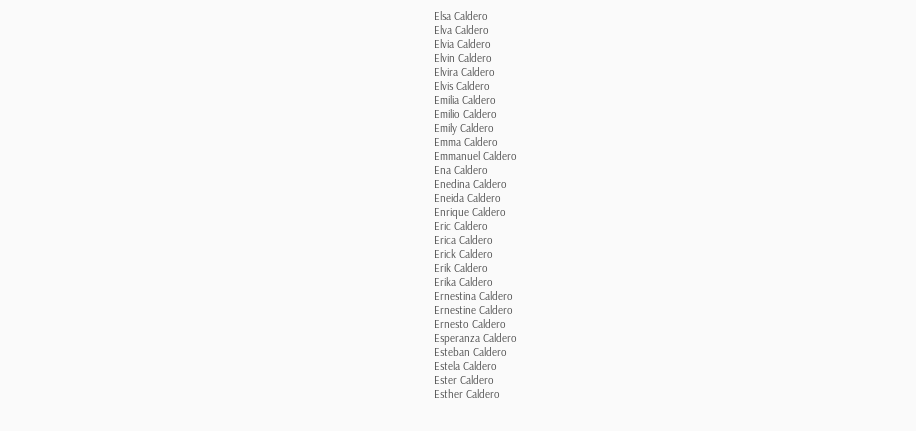Elsa Caldero
Elva Caldero
Elvia Caldero
Elvin Caldero
Elvira Caldero
Elvis Caldero
Emilia Caldero
Emilio Caldero
Emily Caldero
Emma Caldero
Emmanuel Caldero
Ena Caldero
Enedina Caldero
Eneida Caldero
Enrique Caldero
Eric Caldero
Erica Caldero
Erick Caldero
Erik Caldero
Erika Caldero
Ernestina Caldero
Ernestine Caldero
Ernesto Caldero
Esperanza Caldero
Esteban Caldero
Estela Caldero
Ester Caldero
Esther Caldero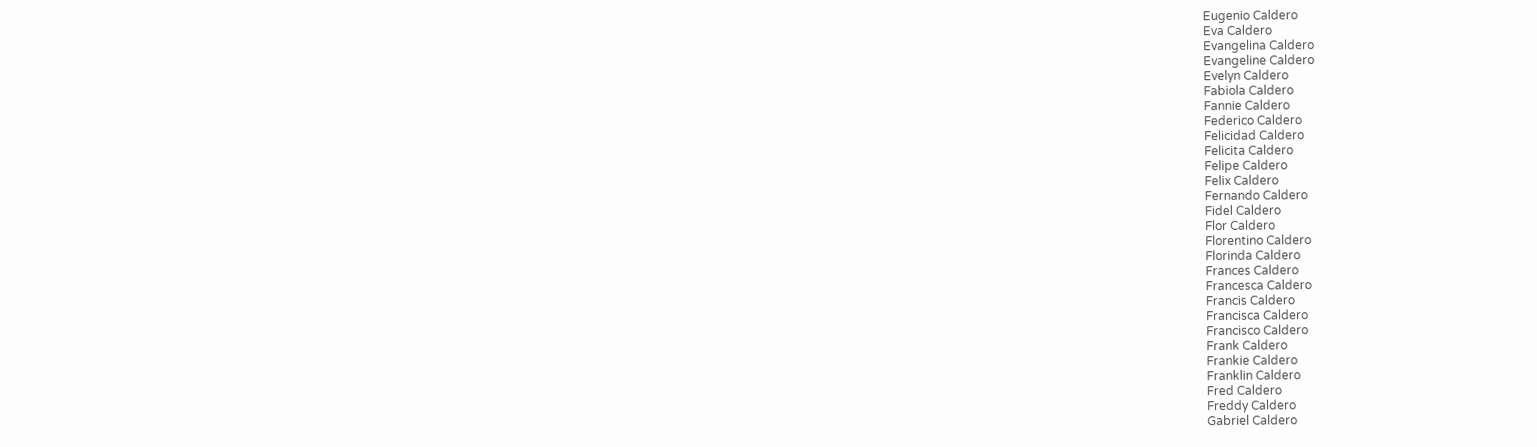Eugenio Caldero
Eva Caldero
Evangelina Caldero
Evangeline Caldero
Evelyn Caldero
Fabiola Caldero
Fannie Caldero
Federico Caldero
Felicidad Caldero
Felicita Caldero
Felipe Caldero
Felix Caldero
Fernando Caldero
Fidel Caldero
Flor Caldero
Florentino Caldero
Florinda Caldero
Frances Caldero
Francesca Caldero
Francis Caldero
Francisca Caldero
Francisco Caldero
Frank Caldero
Frankie Caldero
Franklin Caldero
Fred Caldero
Freddy Caldero
Gabriel Caldero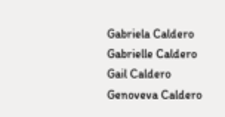Gabriela Caldero
Gabrielle Caldero
Gail Caldero
Genoveva Caldero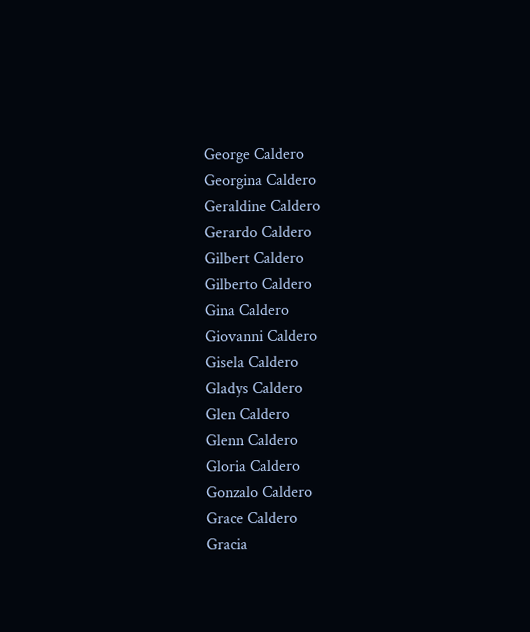George Caldero
Georgina Caldero
Geraldine Caldero
Gerardo Caldero
Gilbert Caldero
Gilberto Caldero
Gina Caldero
Giovanni Caldero
Gisela Caldero
Gladys Caldero
Glen Caldero
Glenn Caldero
Gloria Caldero
Gonzalo Caldero
Grace Caldero
Gracia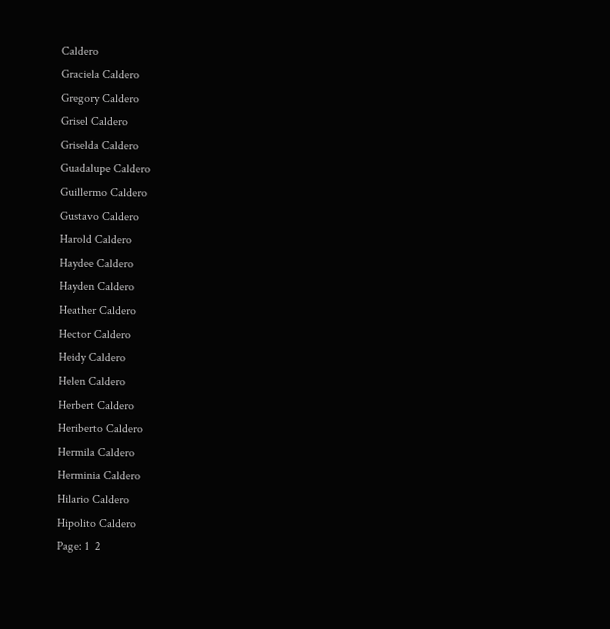Caldero
Graciela Caldero
Gregory Caldero
Grisel Caldero
Griselda Caldero
Guadalupe Caldero
Guillermo Caldero
Gustavo Caldero
Harold Caldero
Haydee Caldero
Hayden Caldero
Heather Caldero
Hector Caldero
Heidy Caldero
Helen Caldero
Herbert Caldero
Heriberto Caldero
Hermila Caldero
Herminia Caldero
Hilario Caldero
Hipolito Caldero
Page: 1  2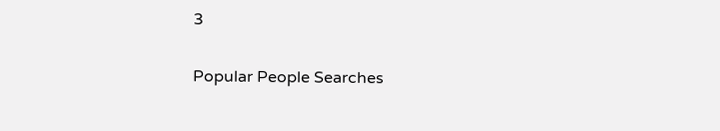3

Popular People Searches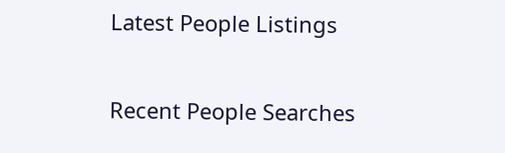Latest People Listings

Recent People Searches